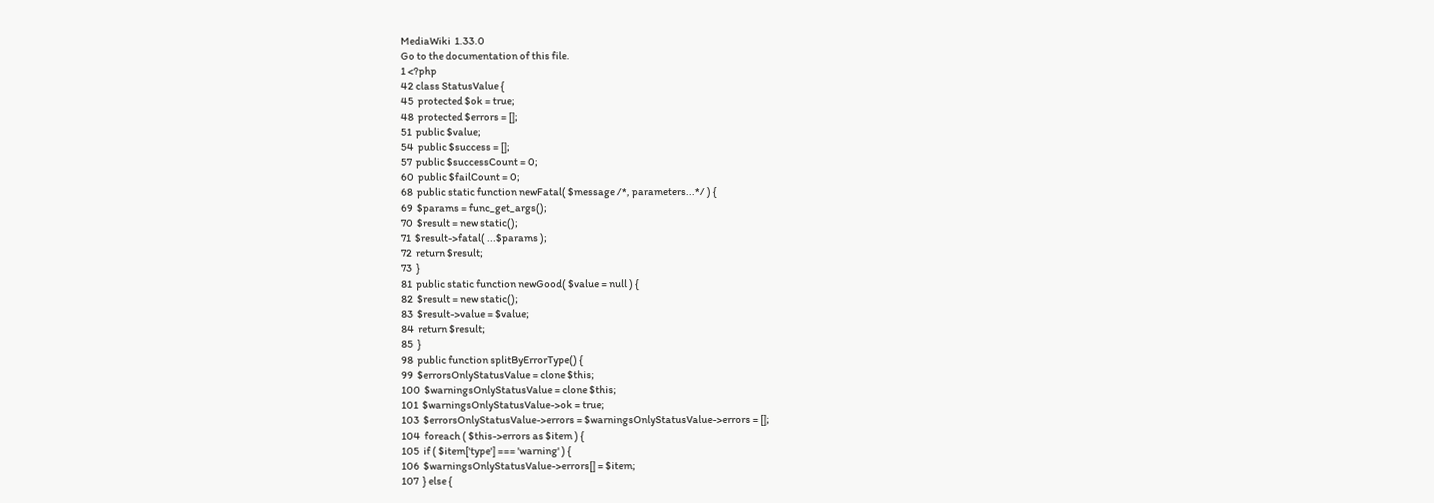MediaWiki  1.33.0
Go to the documentation of this file.
1 <?php
42 class StatusValue {
45  protected $ok = true;
48  protected $errors = [];
51  public $value;
54  public $success = [];
57  public $successCount = 0;
60  public $failCount = 0;
68  public static function newFatal( $message /*, parameters...*/ ) {
69  $params = func_get_args();
70  $result = new static();
71  $result->fatal( ...$params );
72  return $result;
73  }
81  public static function newGood( $value = null ) {
82  $result = new static();
83  $result->value = $value;
84  return $result;
85  }
98  public function splitByErrorType() {
99  $errorsOnlyStatusValue = clone $this;
100  $warningsOnlyStatusValue = clone $this;
101  $warningsOnlyStatusValue->ok = true;
103  $errorsOnlyStatusValue->errors = $warningsOnlyStatusValue->errors = [];
104  foreach ( $this->errors as $item ) {
105  if ( $item['type'] === 'warning' ) {
106  $warningsOnlyStatusValue->errors[] = $item;
107  } else {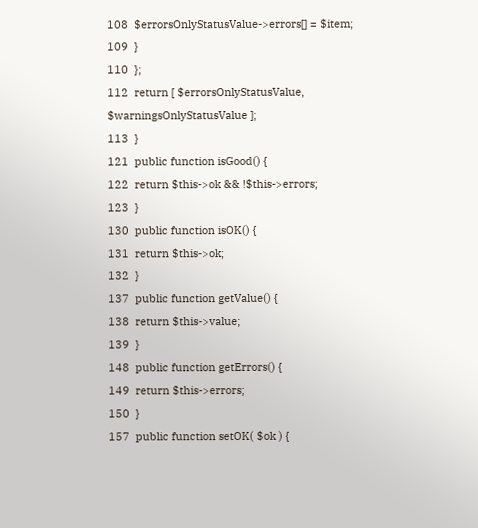108  $errorsOnlyStatusValue->errors[] = $item;
109  }
110  };
112  return [ $errorsOnlyStatusValue, $warningsOnlyStatusValue ];
113  }
121  public function isGood() {
122  return $this->ok && !$this->errors;
123  }
130  public function isOK() {
131  return $this->ok;
132  }
137  public function getValue() {
138  return $this->value;
139  }
148  public function getErrors() {
149  return $this->errors;
150  }
157  public function setOK( $ok ) {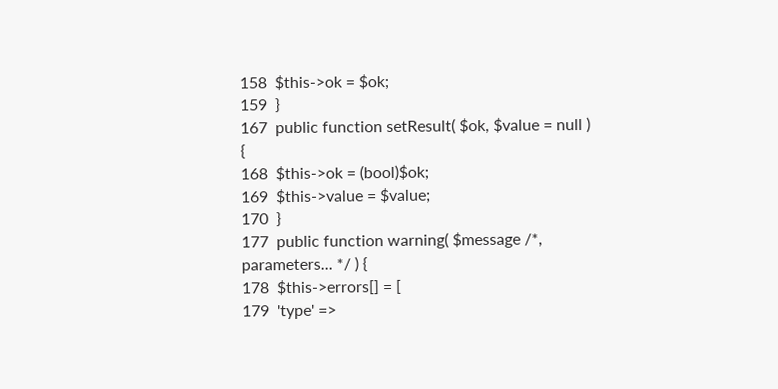158  $this->ok = $ok;
159  }
167  public function setResult( $ok, $value = null ) {
168  $this->ok = (bool)$ok;
169  $this->value = $value;
170  }
177  public function warning( $message /*, parameters... */ ) {
178  $this->errors[] = [
179  'type' =>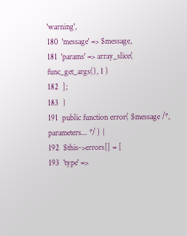'warning',
180  'message' => $message,
181  'params' => array_slice( func_get_args(), 1 )
182  ];
183  }
191  public function error( $message /*, parameters... */ ) {
192  $this->errors[] = [
193  'type' =>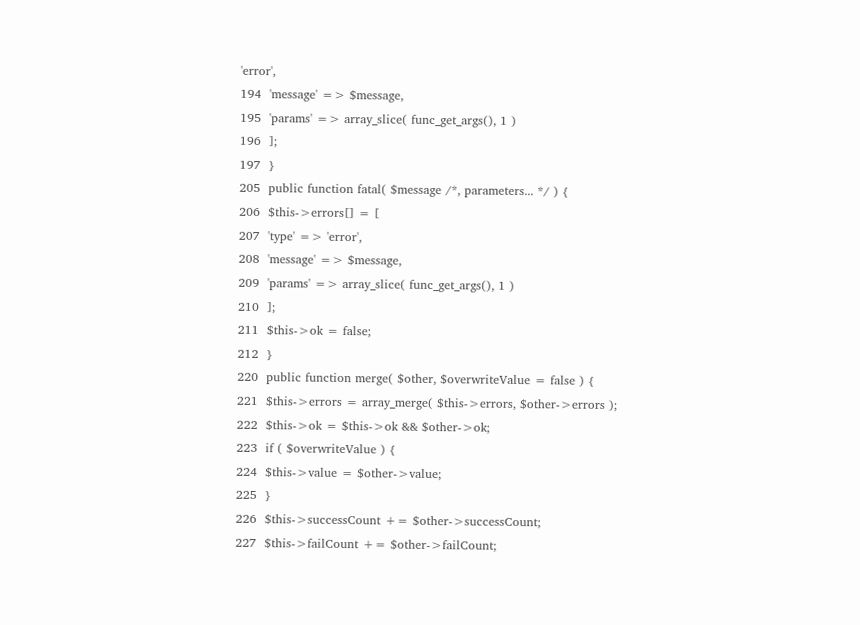'error',
194  'message' => $message,
195  'params' => array_slice( func_get_args(), 1 )
196  ];
197  }
205  public function fatal( $message /*, parameters... */ ) {
206  $this->errors[] = [
207  'type' => 'error',
208  'message' => $message,
209  'params' => array_slice( func_get_args(), 1 )
210  ];
211  $this->ok = false;
212  }
220  public function merge( $other, $overwriteValue = false ) {
221  $this->errors = array_merge( $this->errors, $other->errors );
222  $this->ok = $this->ok && $other->ok;
223  if ( $overwriteValue ) {
224  $this->value = $other->value;
225  }
226  $this->successCount += $other->successCount;
227  $this->failCount += $other->failCount;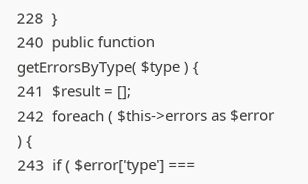228  }
240  public function getErrorsByType( $type ) {
241  $result = [];
242  foreach ( $this->errors as $error ) {
243  if ( $error['type'] ===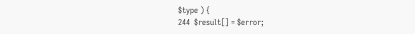$type ) {
244  $result[] = $error;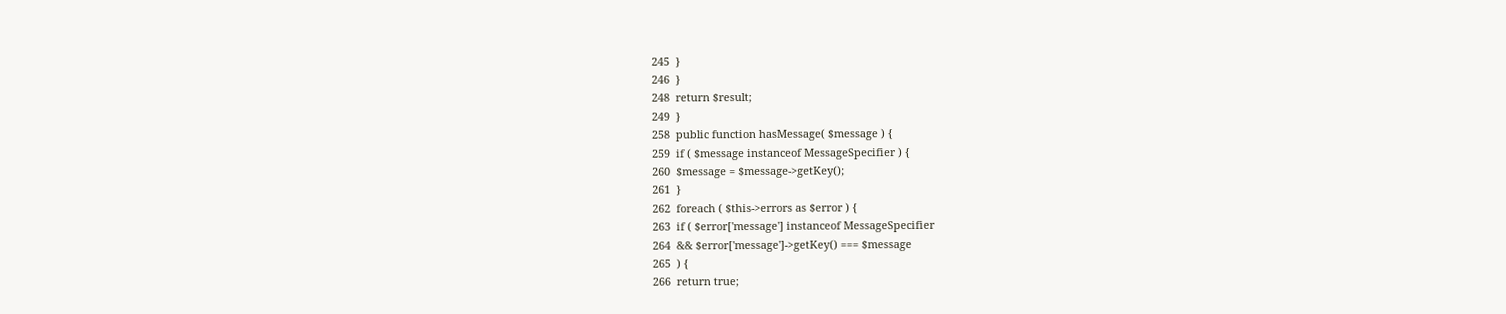245  }
246  }
248  return $result;
249  }
258  public function hasMessage( $message ) {
259  if ( $message instanceof MessageSpecifier ) {
260  $message = $message->getKey();
261  }
262  foreach ( $this->errors as $error ) {
263  if ( $error['message'] instanceof MessageSpecifier
264  && $error['message']->getKey() === $message
265  ) {
266  return true;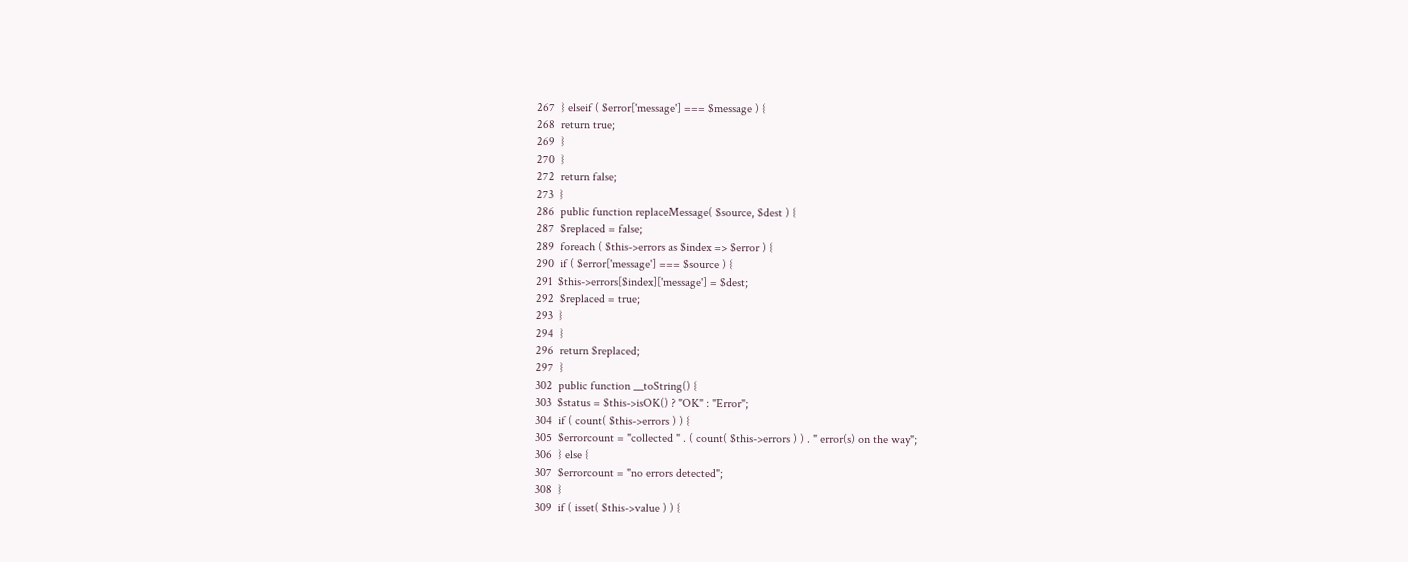267  } elseif ( $error['message'] === $message ) {
268  return true;
269  }
270  }
272  return false;
273  }
286  public function replaceMessage( $source, $dest ) {
287  $replaced = false;
289  foreach ( $this->errors as $index => $error ) {
290  if ( $error['message'] === $source ) {
291  $this->errors[$index]['message'] = $dest;
292  $replaced = true;
293  }
294  }
296  return $replaced;
297  }
302  public function __toString() {
303  $status = $this->isOK() ? "OK" : "Error";
304  if ( count( $this->errors ) ) {
305  $errorcount = "collected " . ( count( $this->errors ) ) . " error(s) on the way";
306  } else {
307  $errorcount = "no errors detected";
308  }
309  if ( isset( $this->value ) ) {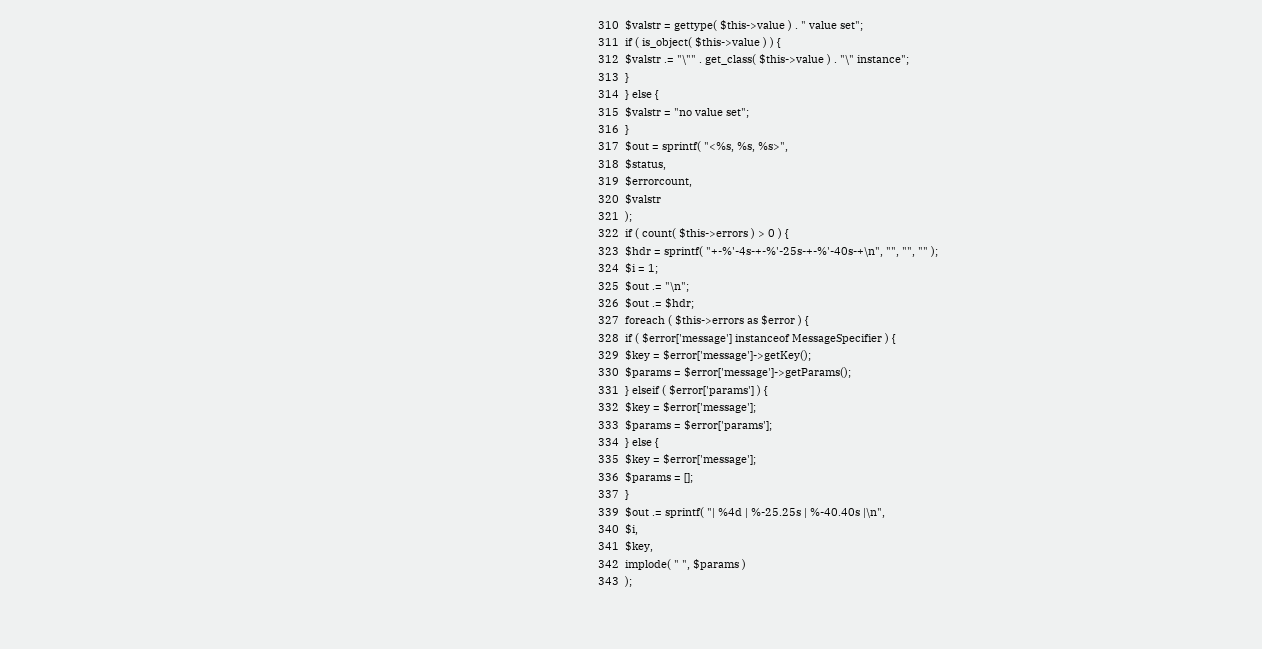310  $valstr = gettype( $this->value ) . " value set";
311  if ( is_object( $this->value ) ) {
312  $valstr .= "\"" . get_class( $this->value ) . "\" instance";
313  }
314  } else {
315  $valstr = "no value set";
316  }
317  $out = sprintf( "<%s, %s, %s>",
318  $status,
319  $errorcount,
320  $valstr
321  );
322  if ( count( $this->errors ) > 0 ) {
323  $hdr = sprintf( "+-%'-4s-+-%'-25s-+-%'-40s-+\n", "", "", "" );
324  $i = 1;
325  $out .= "\n";
326  $out .= $hdr;
327  foreach ( $this->errors as $error ) {
328  if ( $error['message'] instanceof MessageSpecifier ) {
329  $key = $error['message']->getKey();
330  $params = $error['message']->getParams();
331  } elseif ( $error['params'] ) {
332  $key = $error['message'];
333  $params = $error['params'];
334  } else {
335  $key = $error['message'];
336  $params = [];
337  }
339  $out .= sprintf( "| %4d | %-25.25s | %-40.40s |\n",
340  $i,
341  $key,
342  implode( " ", $params )
343  );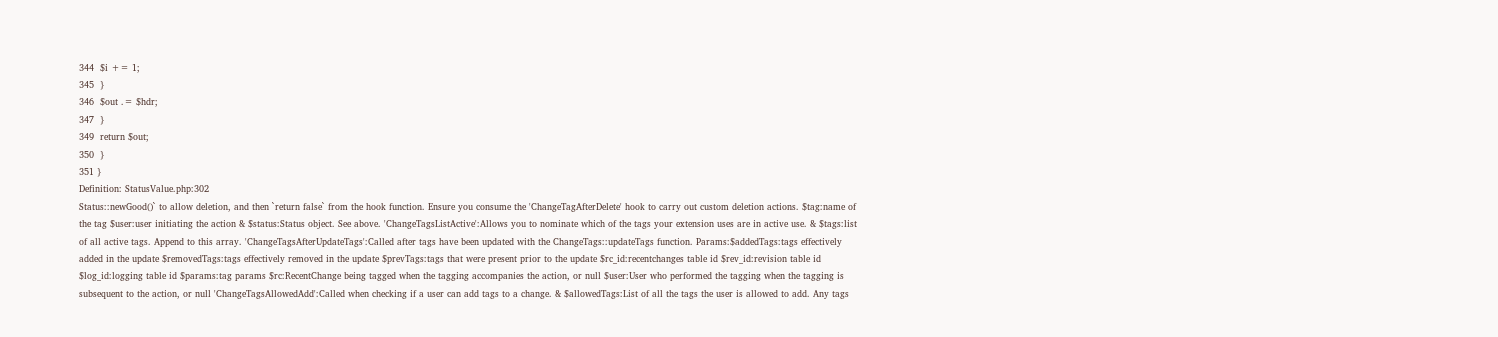344  $i += 1;
345  }
346  $out .= $hdr;
347  }
349  return $out;
350  }
351 }
Definition: StatusValue.php:302
Status::newGood()` to allow deletion, and then `return false` from the hook function. Ensure you consume the 'ChangeTagAfterDelete' hook to carry out custom deletion actions. $tag:name of the tag $user:user initiating the action & $status:Status object. See above. 'ChangeTagsListActive':Allows you to nominate which of the tags your extension uses are in active use. & $tags:list of all active tags. Append to this array. 'ChangeTagsAfterUpdateTags':Called after tags have been updated with the ChangeTags::updateTags function. Params:$addedTags:tags effectively added in the update $removedTags:tags effectively removed in the update $prevTags:tags that were present prior to the update $rc_id:recentchanges table id $rev_id:revision table id $log_id:logging table id $params:tag params $rc:RecentChange being tagged when the tagging accompanies the action, or null $user:User who performed the tagging when the tagging is subsequent to the action, or null 'ChangeTagsAllowedAdd':Called when checking if a user can add tags to a change. & $allowedTags:List of all the tags the user is allowed to add. Any tags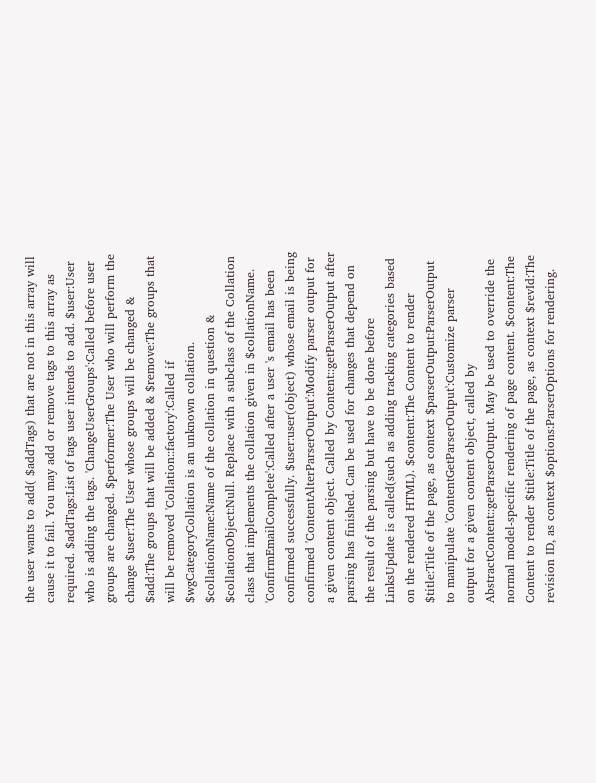the user wants to add( $addTags) that are not in this array will cause it to fail. You may add or remove tags to this array as required. $addTags:List of tags user intends to add. $user:User who is adding the tags. 'ChangeUserGroups':Called before user groups are changed. $performer:The User who will perform the change $user:The User whose groups will be changed & $add:The groups that will be added & $remove:The groups that will be removed 'Collation::factory':Called if $wgCategoryCollation is an unknown collation. $collationName:Name of the collation in question & $collationObject:Null. Replace with a subclass of the Collation class that implements the collation given in $collationName. 'ConfirmEmailComplete':Called after a user 's email has been confirmed successfully. $user:user(object) whose email is being confirmed 'ContentAlterParserOutput':Modify parser output for a given content object. Called by Content::getParserOutput after parsing has finished. Can be used for changes that depend on the result of the parsing but have to be done before LinksUpdate is called(such as adding tracking categories based on the rendered HTML). $content:The Content to render $title:Title of the page, as context $parserOutput:ParserOutput to manipulate 'ContentGetParserOutput':Customize parser output for a given content object, called by AbstractContent::getParserOutput. May be used to override the normal model-specific rendering of page content. $content:The Content to render $title:Title of the page, as context $revId:The revision ID, as context $options:ParserOptions for rendering.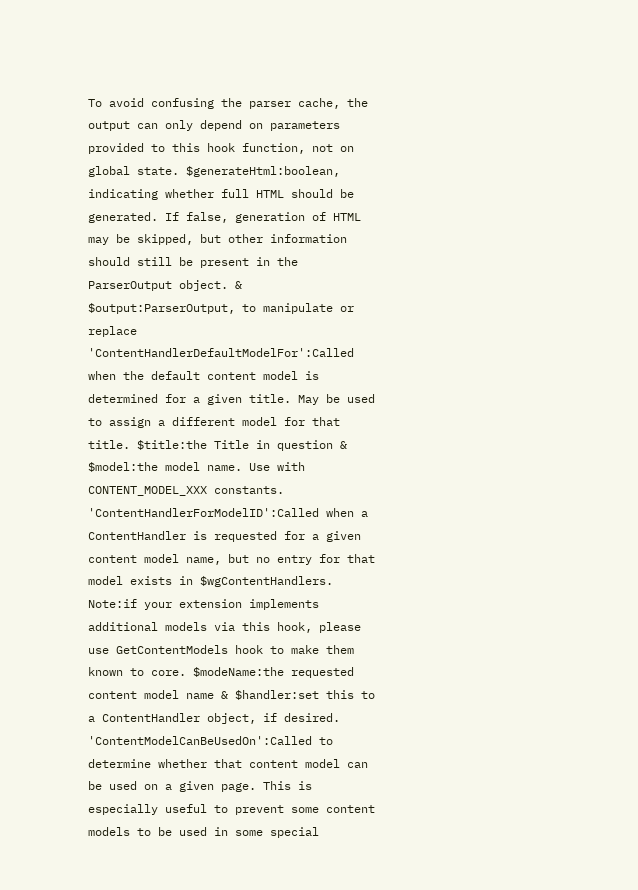To avoid confusing the parser cache, the output can only depend on parameters provided to this hook function, not on global state. $generateHtml:boolean, indicating whether full HTML should be generated. If false, generation of HTML may be skipped, but other information should still be present in the ParserOutput object. & $output:ParserOutput, to manipulate or replace 'ContentHandlerDefaultModelFor':Called when the default content model is determined for a given title. May be used to assign a different model for that title. $title:the Title in question & $model:the model name. Use with CONTENT_MODEL_XXX constants. 'ContentHandlerForModelID':Called when a ContentHandler is requested for a given content model name, but no entry for that model exists in $wgContentHandlers. Note:if your extension implements additional models via this hook, please use GetContentModels hook to make them known to core. $modeName:the requested content model name & $handler:set this to a ContentHandler object, if desired. 'ContentModelCanBeUsedOn':Called to determine whether that content model can be used on a given page. This is especially useful to prevent some content models to be used in some special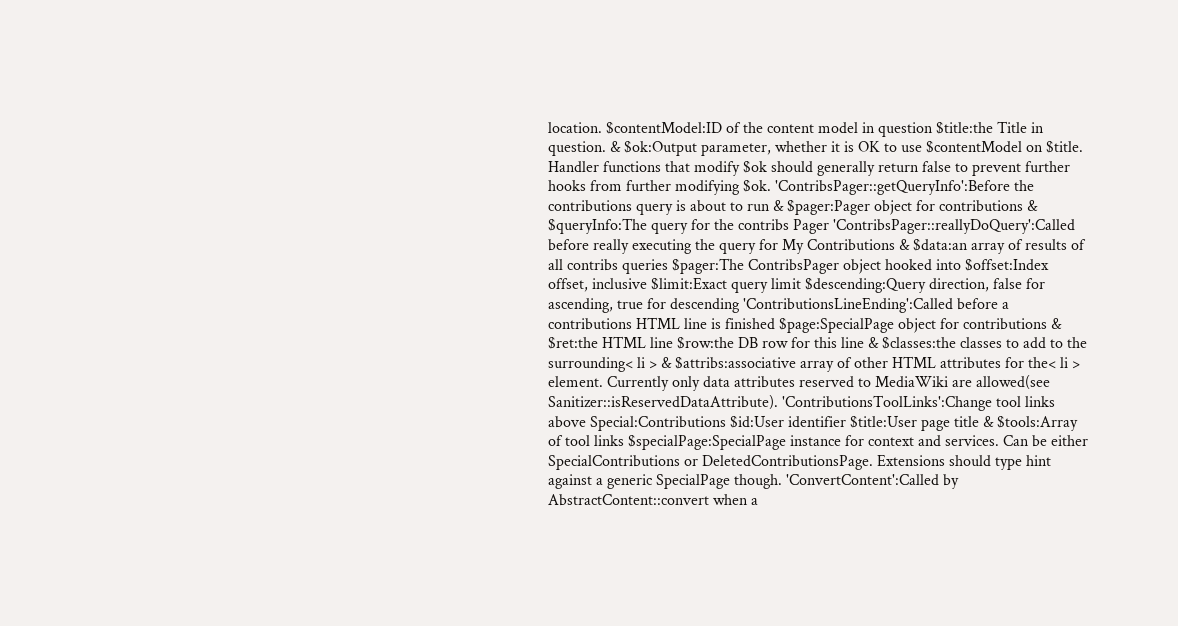location. $contentModel:ID of the content model in question $title:the Title in question. & $ok:Output parameter, whether it is OK to use $contentModel on $title. Handler functions that modify $ok should generally return false to prevent further hooks from further modifying $ok. 'ContribsPager::getQueryInfo':Before the contributions query is about to run & $pager:Pager object for contributions & $queryInfo:The query for the contribs Pager 'ContribsPager::reallyDoQuery':Called before really executing the query for My Contributions & $data:an array of results of all contribs queries $pager:The ContribsPager object hooked into $offset:Index offset, inclusive $limit:Exact query limit $descending:Query direction, false for ascending, true for descending 'ContributionsLineEnding':Called before a contributions HTML line is finished $page:SpecialPage object for contributions & $ret:the HTML line $row:the DB row for this line & $classes:the classes to add to the surrounding< li > & $attribs:associative array of other HTML attributes for the< li > element. Currently only data attributes reserved to MediaWiki are allowed(see Sanitizer::isReservedDataAttribute). 'ContributionsToolLinks':Change tool links above Special:Contributions $id:User identifier $title:User page title & $tools:Array of tool links $specialPage:SpecialPage instance for context and services. Can be either SpecialContributions or DeletedContributionsPage. Extensions should type hint against a generic SpecialPage though. 'ConvertContent':Called by AbstractContent::convert when a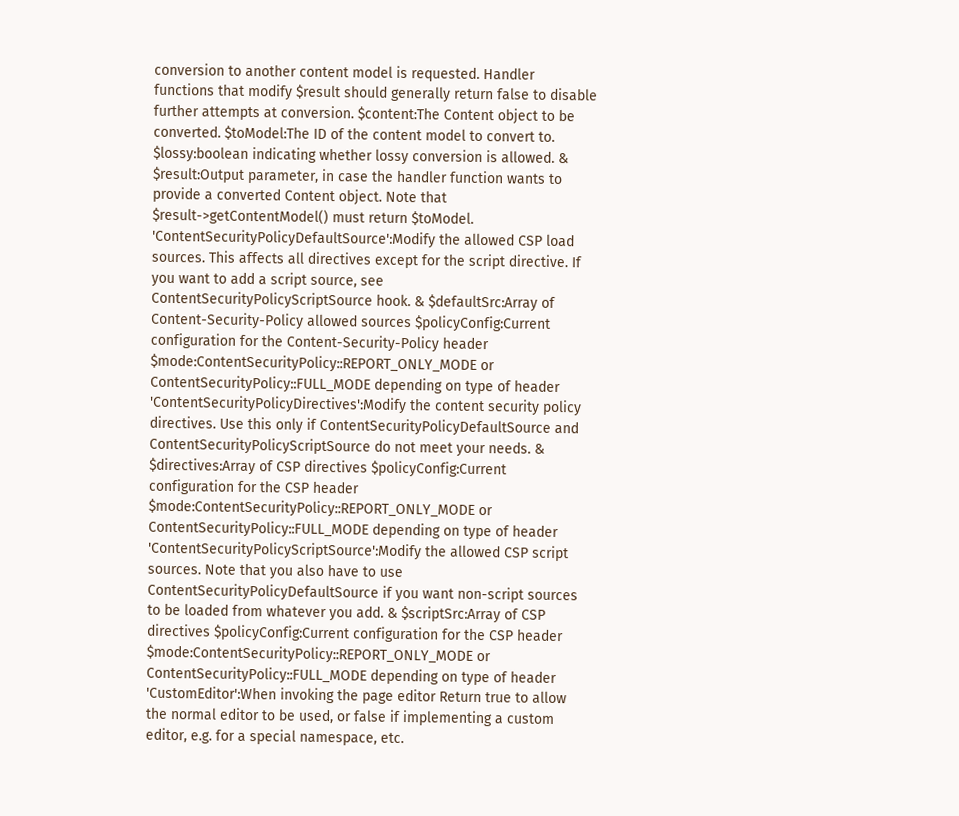conversion to another content model is requested. Handler functions that modify $result should generally return false to disable further attempts at conversion. $content:The Content object to be converted. $toModel:The ID of the content model to convert to. $lossy:boolean indicating whether lossy conversion is allowed. & $result:Output parameter, in case the handler function wants to provide a converted Content object. Note that $result->getContentModel() must return $toModel. 'ContentSecurityPolicyDefaultSource':Modify the allowed CSP load sources. This affects all directives except for the script directive. If you want to add a script source, see ContentSecurityPolicyScriptSource hook. & $defaultSrc:Array of Content-Security-Policy allowed sources $policyConfig:Current configuration for the Content-Security-Policy header $mode:ContentSecurityPolicy::REPORT_ONLY_MODE or ContentSecurityPolicy::FULL_MODE depending on type of header 'ContentSecurityPolicyDirectives':Modify the content security policy directives. Use this only if ContentSecurityPolicyDefaultSource and ContentSecurityPolicyScriptSource do not meet your needs. & $directives:Array of CSP directives $policyConfig:Current configuration for the CSP header $mode:ContentSecurityPolicy::REPORT_ONLY_MODE or ContentSecurityPolicy::FULL_MODE depending on type of header 'ContentSecurityPolicyScriptSource':Modify the allowed CSP script sources. Note that you also have to use ContentSecurityPolicyDefaultSource if you want non-script sources to be loaded from whatever you add. & $scriptSrc:Array of CSP directives $policyConfig:Current configuration for the CSP header $mode:ContentSecurityPolicy::REPORT_ONLY_MODE or ContentSecurityPolicy::FULL_MODE depending on type of header 'CustomEditor':When invoking the page editor Return true to allow the normal editor to be used, or false if implementing a custom editor, e.g. for a special namespace, etc.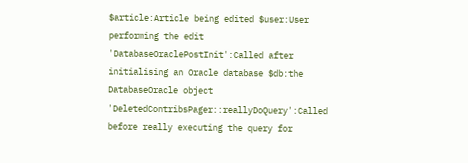$article:Article being edited $user:User performing the edit 'DatabaseOraclePostInit':Called after initialising an Oracle database $db:the DatabaseOracle object 'DeletedContribsPager::reallyDoQuery':Called before really executing the query for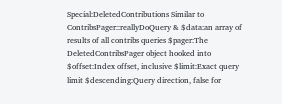Special:DeletedContributions Similar to ContribsPager::reallyDoQuery & $data:an array of results of all contribs queries $pager:The DeletedContribsPager object hooked into $offset:Index offset, inclusive $limit:Exact query limit $descending:Query direction, false for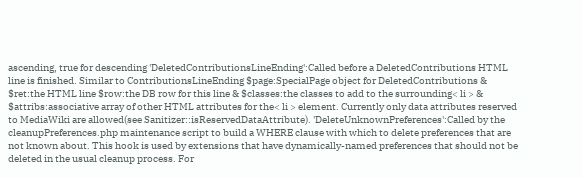ascending, true for descending 'DeletedContributionsLineEnding':Called before a DeletedContributions HTML line is finished. Similar to ContributionsLineEnding $page:SpecialPage object for DeletedContributions & $ret:the HTML line $row:the DB row for this line & $classes:the classes to add to the surrounding< li > & $attribs:associative array of other HTML attributes for the< li > element. Currently only data attributes reserved to MediaWiki are allowed(see Sanitizer::isReservedDataAttribute). 'DeleteUnknownPreferences':Called by the cleanupPreferences.php maintenance script to build a WHERE clause with which to delete preferences that are not known about. This hook is used by extensions that have dynamically-named preferences that should not be deleted in the usual cleanup process. For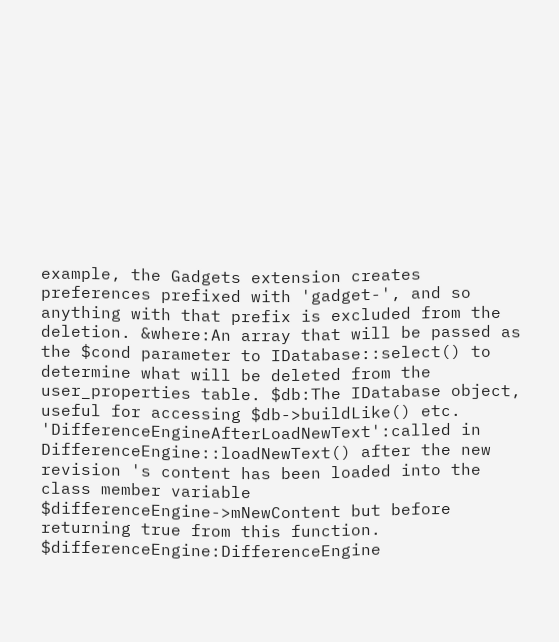example, the Gadgets extension creates preferences prefixed with 'gadget-', and so anything with that prefix is excluded from the deletion. &where:An array that will be passed as the $cond parameter to IDatabase::select() to determine what will be deleted from the user_properties table. $db:The IDatabase object, useful for accessing $db->buildLike() etc. 'DifferenceEngineAfterLoadNewText':called in DifferenceEngine::loadNewText() after the new revision 's content has been loaded into the class member variable $differenceEngine->mNewContent but before returning true from this function. $differenceEngine:DifferenceEngine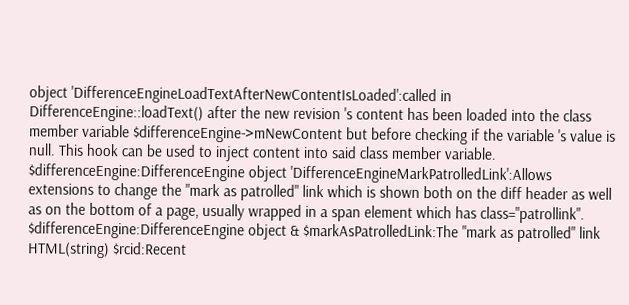object 'DifferenceEngineLoadTextAfterNewContentIsLoaded':called in DifferenceEngine::loadText() after the new revision 's content has been loaded into the class member variable $differenceEngine->mNewContent but before checking if the variable 's value is null. This hook can be used to inject content into said class member variable. $differenceEngine:DifferenceEngine object 'DifferenceEngineMarkPatrolledLink':Allows extensions to change the "mark as patrolled" link which is shown both on the diff header as well as on the bottom of a page, usually wrapped in a span element which has class="patrollink". $differenceEngine:DifferenceEngine object & $markAsPatrolledLink:The "mark as patrolled" link HTML(string) $rcid:Recent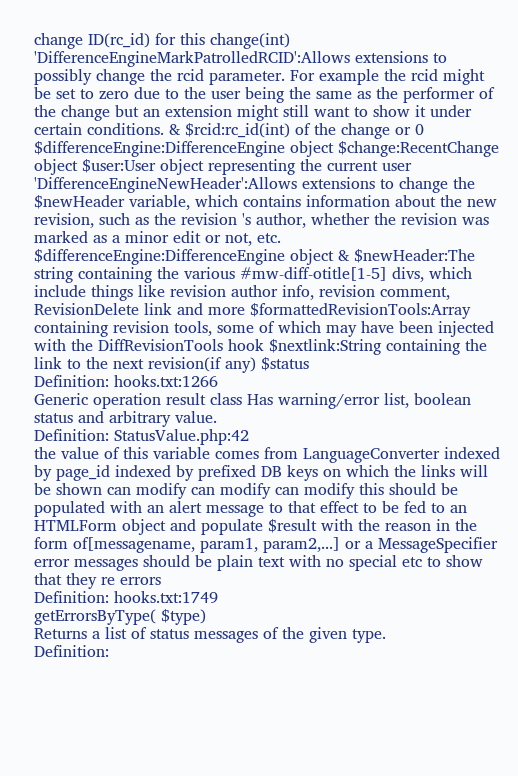change ID(rc_id) for this change(int) 'DifferenceEngineMarkPatrolledRCID':Allows extensions to possibly change the rcid parameter. For example the rcid might be set to zero due to the user being the same as the performer of the change but an extension might still want to show it under certain conditions. & $rcid:rc_id(int) of the change or 0 $differenceEngine:DifferenceEngine object $change:RecentChange object $user:User object representing the current user 'DifferenceEngineNewHeader':Allows extensions to change the $newHeader variable, which contains information about the new revision, such as the revision 's author, whether the revision was marked as a minor edit or not, etc. $differenceEngine:DifferenceEngine object & $newHeader:The string containing the various #mw-diff-otitle[1-5] divs, which include things like revision author info, revision comment, RevisionDelete link and more $formattedRevisionTools:Array containing revision tools, some of which may have been injected with the DiffRevisionTools hook $nextlink:String containing the link to the next revision(if any) $status
Definition: hooks.txt:1266
Generic operation result class Has warning/error list, boolean status and arbitrary value.
Definition: StatusValue.php:42
the value of this variable comes from LanguageConverter indexed by page_id indexed by prefixed DB keys on which the links will be shown can modify can modify can modify this should be populated with an alert message to that effect to be fed to an HTMLForm object and populate $result with the reason in the form of[messagename, param1, param2,...] or a MessageSpecifier error messages should be plain text with no special etc to show that they re errors
Definition: hooks.txt:1749
getErrorsByType( $type)
Returns a list of status messages of the given type.
Definition: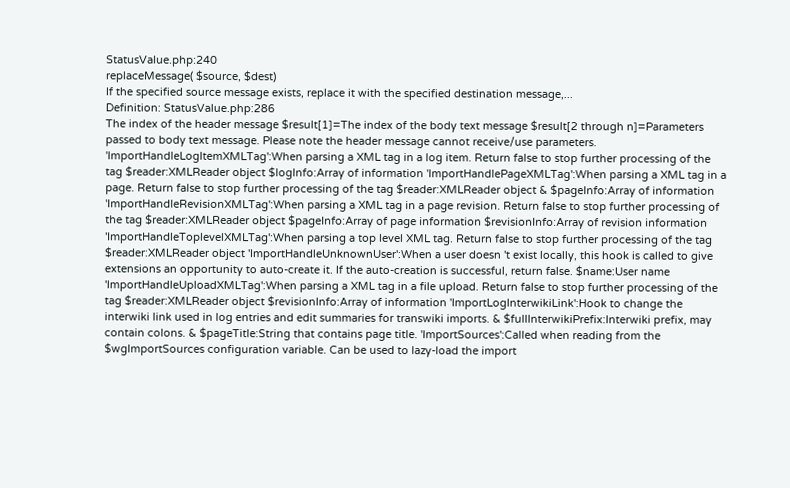StatusValue.php:240
replaceMessage( $source, $dest)
If the specified source message exists, replace it with the specified destination message,...
Definition: StatusValue.php:286
The index of the header message $result[1]=The index of the body text message $result[2 through n]=Parameters passed to body text message. Please note the header message cannot receive/use parameters. 'ImportHandleLogItemXMLTag':When parsing a XML tag in a log item. Return false to stop further processing of the tag $reader:XMLReader object $logInfo:Array of information 'ImportHandlePageXMLTag':When parsing a XML tag in a page. Return false to stop further processing of the tag $reader:XMLReader object & $pageInfo:Array of information 'ImportHandleRevisionXMLTag':When parsing a XML tag in a page revision. Return false to stop further processing of the tag $reader:XMLReader object $pageInfo:Array of page information $revisionInfo:Array of revision information 'ImportHandleToplevelXMLTag':When parsing a top level XML tag. Return false to stop further processing of the tag $reader:XMLReader object 'ImportHandleUnknownUser':When a user doesn 't exist locally, this hook is called to give extensions an opportunity to auto-create it. If the auto-creation is successful, return false. $name:User name 'ImportHandleUploadXMLTag':When parsing a XML tag in a file upload. Return false to stop further processing of the tag $reader:XMLReader object $revisionInfo:Array of information 'ImportLogInterwikiLink':Hook to change the interwiki link used in log entries and edit summaries for transwiki imports. & $fullInterwikiPrefix:Interwiki prefix, may contain colons. & $pageTitle:String that contains page title. 'ImportSources':Called when reading from the $wgImportSources configuration variable. Can be used to lazy-load the import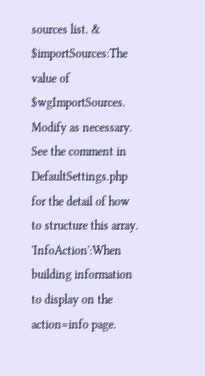sources list. & $importSources:The value of $wgImportSources. Modify as necessary. See the comment in DefaultSettings.php for the detail of how to structure this array. 'InfoAction':When building information to display on the action=info page.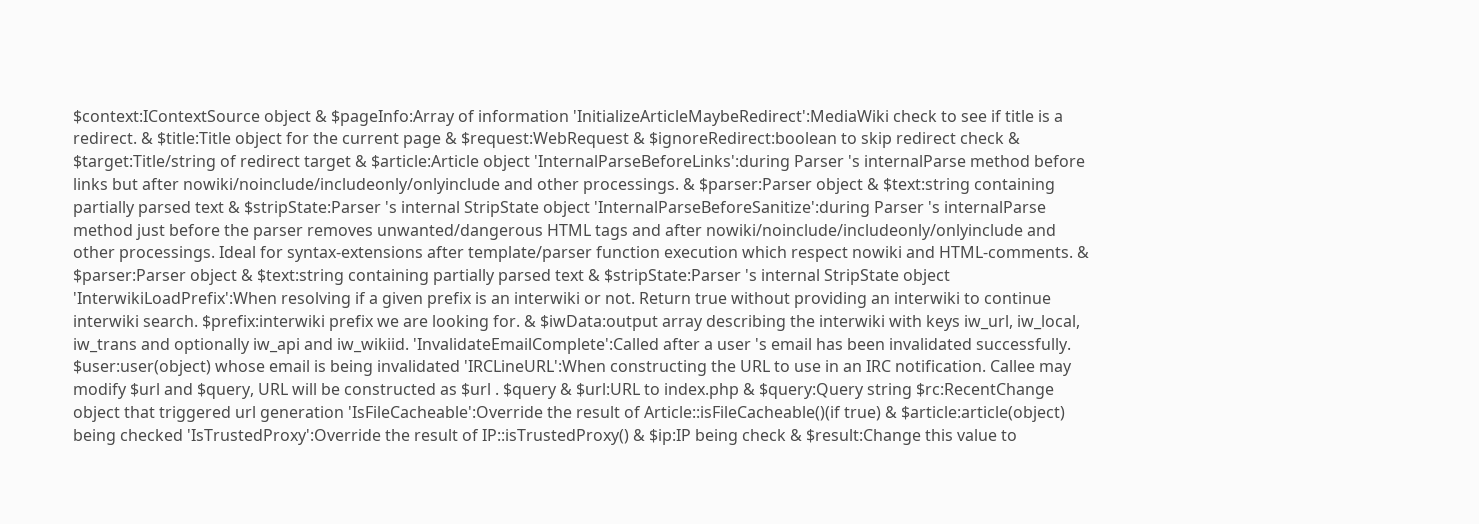$context:IContextSource object & $pageInfo:Array of information 'InitializeArticleMaybeRedirect':MediaWiki check to see if title is a redirect. & $title:Title object for the current page & $request:WebRequest & $ignoreRedirect:boolean to skip redirect check & $target:Title/string of redirect target & $article:Article object 'InternalParseBeforeLinks':during Parser 's internalParse method before links but after nowiki/noinclude/includeonly/onlyinclude and other processings. & $parser:Parser object & $text:string containing partially parsed text & $stripState:Parser 's internal StripState object 'InternalParseBeforeSanitize':during Parser 's internalParse method just before the parser removes unwanted/dangerous HTML tags and after nowiki/noinclude/includeonly/onlyinclude and other processings. Ideal for syntax-extensions after template/parser function execution which respect nowiki and HTML-comments. & $parser:Parser object & $text:string containing partially parsed text & $stripState:Parser 's internal StripState object 'InterwikiLoadPrefix':When resolving if a given prefix is an interwiki or not. Return true without providing an interwiki to continue interwiki search. $prefix:interwiki prefix we are looking for. & $iwData:output array describing the interwiki with keys iw_url, iw_local, iw_trans and optionally iw_api and iw_wikiid. 'InvalidateEmailComplete':Called after a user 's email has been invalidated successfully. $user:user(object) whose email is being invalidated 'IRCLineURL':When constructing the URL to use in an IRC notification. Callee may modify $url and $query, URL will be constructed as $url . $query & $url:URL to index.php & $query:Query string $rc:RecentChange object that triggered url generation 'IsFileCacheable':Override the result of Article::isFileCacheable()(if true) & $article:article(object) being checked 'IsTrustedProxy':Override the result of IP::isTrustedProxy() & $ip:IP being check & $result:Change this value to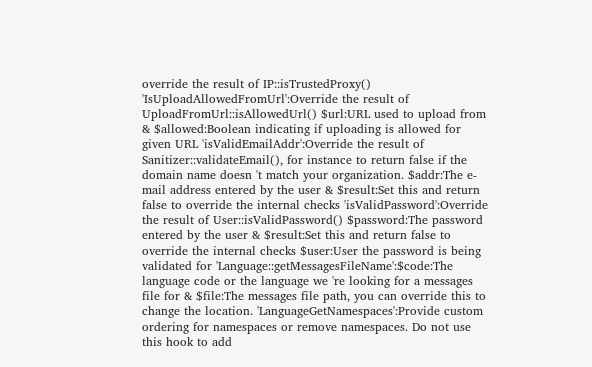override the result of IP::isTrustedProxy() 'IsUploadAllowedFromUrl':Override the result of UploadFromUrl::isAllowedUrl() $url:URL used to upload from & $allowed:Boolean indicating if uploading is allowed for given URL 'isValidEmailAddr':Override the result of Sanitizer::validateEmail(), for instance to return false if the domain name doesn 't match your organization. $addr:The e-mail address entered by the user & $result:Set this and return false to override the internal checks 'isValidPassword':Override the result of User::isValidPassword() $password:The password entered by the user & $result:Set this and return false to override the internal checks $user:User the password is being validated for 'Language::getMessagesFileName':$code:The language code or the language we 're looking for a messages file for & $file:The messages file path, you can override this to change the location. 'LanguageGetNamespaces':Provide custom ordering for namespaces or remove namespaces. Do not use this hook to add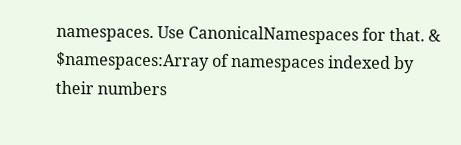namespaces. Use CanonicalNamespaces for that. & $namespaces:Array of namespaces indexed by their numbers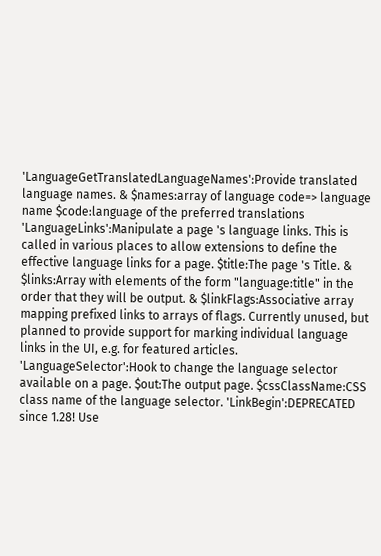'LanguageGetTranslatedLanguageNames':Provide translated language names. & $names:array of language code=> language name $code:language of the preferred translations 'LanguageLinks':Manipulate a page 's language links. This is called in various places to allow extensions to define the effective language links for a page. $title:The page 's Title. & $links:Array with elements of the form "language:title" in the order that they will be output. & $linkFlags:Associative array mapping prefixed links to arrays of flags. Currently unused, but planned to provide support for marking individual language links in the UI, e.g. for featured articles. 'LanguageSelector':Hook to change the language selector available on a page. $out:The output page. $cssClassName:CSS class name of the language selector. 'LinkBegin':DEPRECATED since 1.28! Use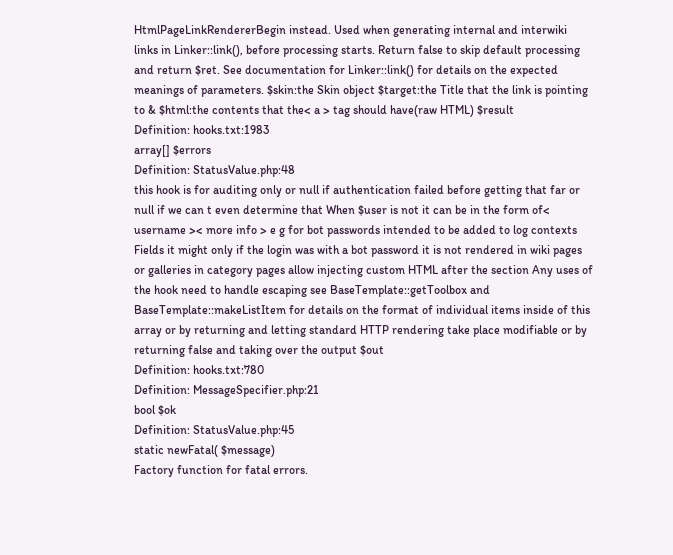HtmlPageLinkRendererBegin instead. Used when generating internal and interwiki links in Linker::link(), before processing starts. Return false to skip default processing and return $ret. See documentation for Linker::link() for details on the expected meanings of parameters. $skin:the Skin object $target:the Title that the link is pointing to & $html:the contents that the< a > tag should have(raw HTML) $result
Definition: hooks.txt:1983
array[] $errors
Definition: StatusValue.php:48
this hook is for auditing only or null if authentication failed before getting that far or null if we can t even determine that When $user is not it can be in the form of< username >< more info > e g for bot passwords intended to be added to log contexts Fields it might only if the login was with a bot password it is not rendered in wiki pages or galleries in category pages allow injecting custom HTML after the section Any uses of the hook need to handle escaping see BaseTemplate::getToolbox and BaseTemplate::makeListItem for details on the format of individual items inside of this array or by returning and letting standard HTTP rendering take place modifiable or by returning false and taking over the output $out
Definition: hooks.txt:780
Definition: MessageSpecifier.php:21
bool $ok
Definition: StatusValue.php:45
static newFatal( $message)
Factory function for fatal errors.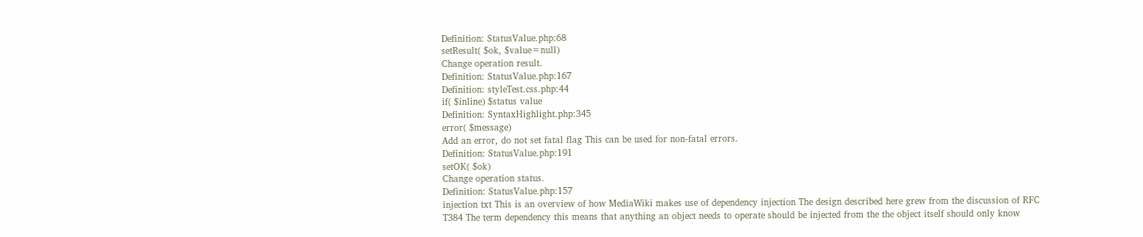Definition: StatusValue.php:68
setResult( $ok, $value=null)
Change operation result.
Definition: StatusValue.php:167
Definition: styleTest.css.php:44
if( $inline) $status value
Definition: SyntaxHighlight.php:345
error( $message)
Add an error, do not set fatal flag This can be used for non-fatal errors.
Definition: StatusValue.php:191
setOK( $ok)
Change operation status.
Definition: StatusValue.php:157
injection txt This is an overview of how MediaWiki makes use of dependency injection The design described here grew from the discussion of RFC T384 The term dependency this means that anything an object needs to operate should be injected from the the object itself should only know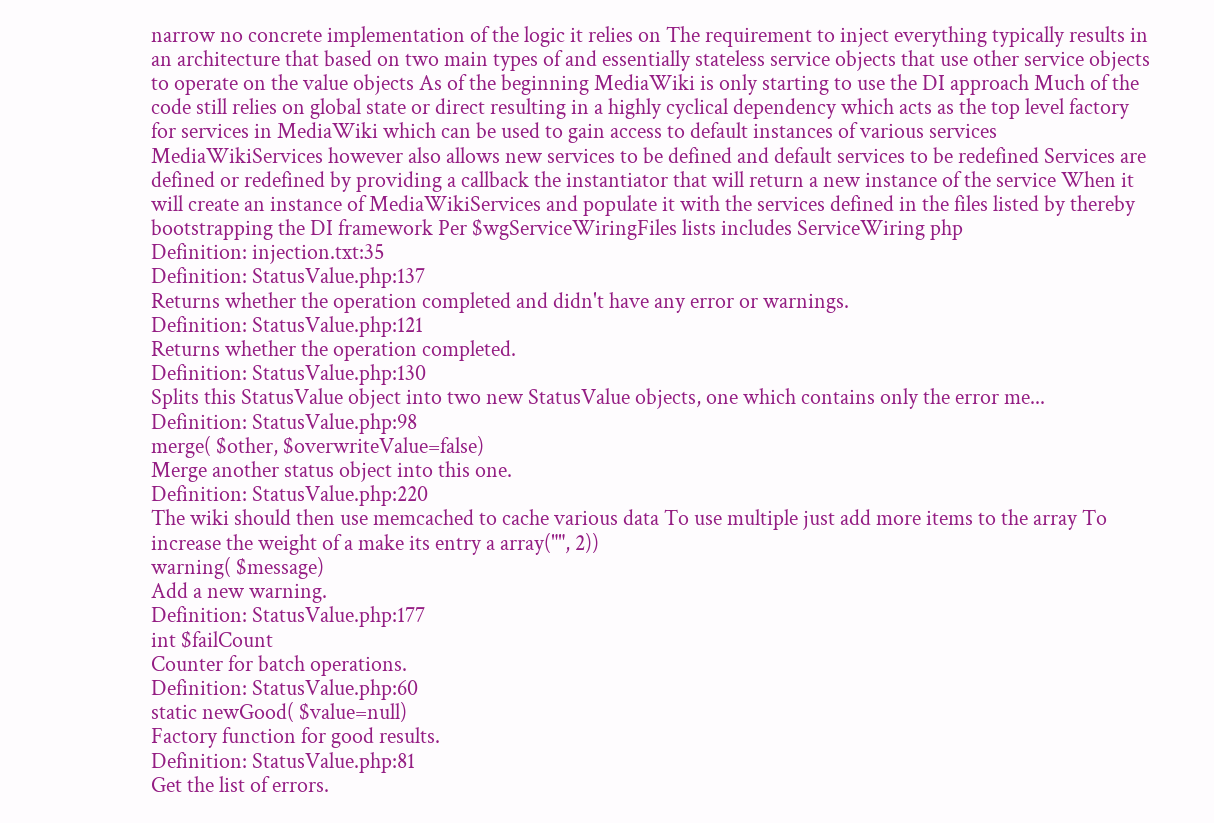narrow no concrete implementation of the logic it relies on The requirement to inject everything typically results in an architecture that based on two main types of and essentially stateless service objects that use other service objects to operate on the value objects As of the beginning MediaWiki is only starting to use the DI approach Much of the code still relies on global state or direct resulting in a highly cyclical dependency which acts as the top level factory for services in MediaWiki which can be used to gain access to default instances of various services MediaWikiServices however also allows new services to be defined and default services to be redefined Services are defined or redefined by providing a callback the instantiator that will return a new instance of the service When it will create an instance of MediaWikiServices and populate it with the services defined in the files listed by thereby bootstrapping the DI framework Per $wgServiceWiringFiles lists includes ServiceWiring php
Definition: injection.txt:35
Definition: StatusValue.php:137
Returns whether the operation completed and didn't have any error or warnings.
Definition: StatusValue.php:121
Returns whether the operation completed.
Definition: StatusValue.php:130
Splits this StatusValue object into two new StatusValue objects, one which contains only the error me...
Definition: StatusValue.php:98
merge( $other, $overwriteValue=false)
Merge another status object into this one.
Definition: StatusValue.php:220
The wiki should then use memcached to cache various data To use multiple just add more items to the array To increase the weight of a make its entry a array("", 2))
warning( $message)
Add a new warning.
Definition: StatusValue.php:177
int $failCount
Counter for batch operations.
Definition: StatusValue.php:60
static newGood( $value=null)
Factory function for good results.
Definition: StatusValue.php:81
Get the list of errors.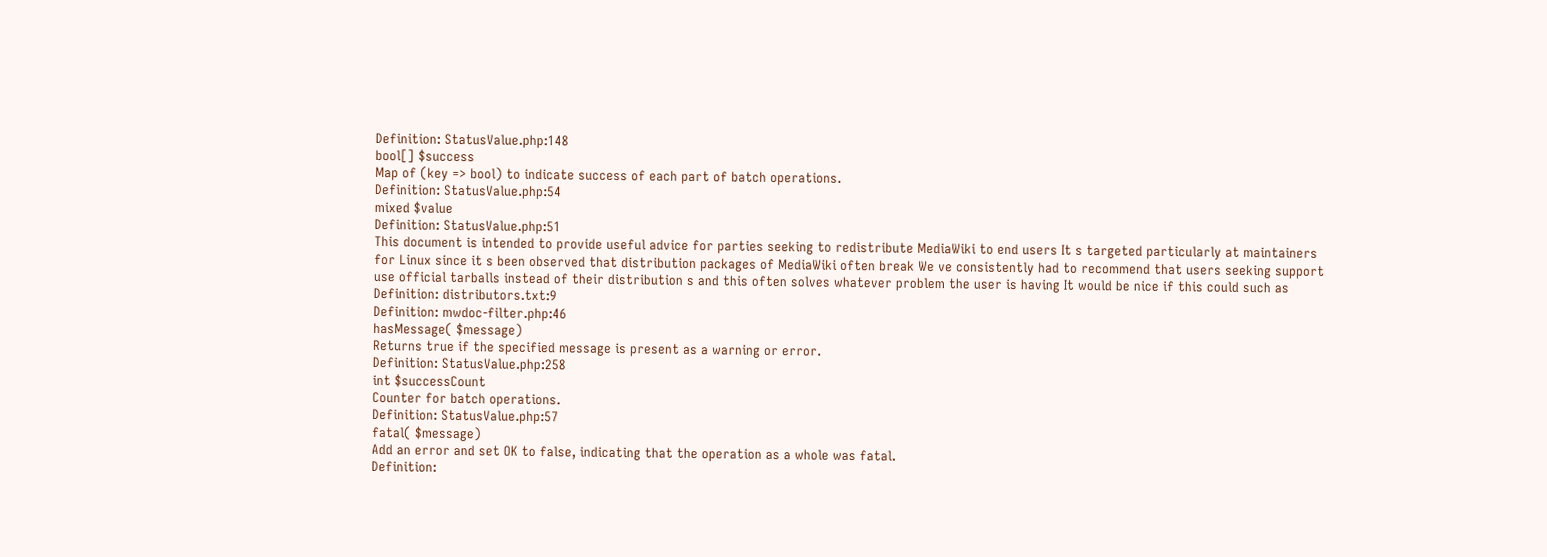Definition: StatusValue.php:148
bool[] $success
Map of (key => bool) to indicate success of each part of batch operations.
Definition: StatusValue.php:54
mixed $value
Definition: StatusValue.php:51
This document is intended to provide useful advice for parties seeking to redistribute MediaWiki to end users It s targeted particularly at maintainers for Linux since it s been observed that distribution packages of MediaWiki often break We ve consistently had to recommend that users seeking support use official tarballs instead of their distribution s and this often solves whatever problem the user is having It would be nice if this could such as
Definition: distributors.txt:9
Definition: mwdoc-filter.php:46
hasMessage( $message)
Returns true if the specified message is present as a warning or error.
Definition: StatusValue.php:258
int $successCount
Counter for batch operations.
Definition: StatusValue.php:57
fatal( $message)
Add an error and set OK to false, indicating that the operation as a whole was fatal.
Definition: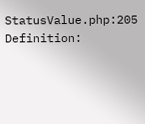StatusValue.php:205
Definition: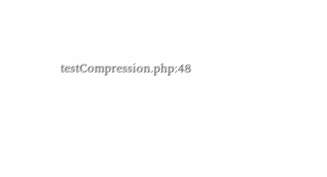testCompression.php:48